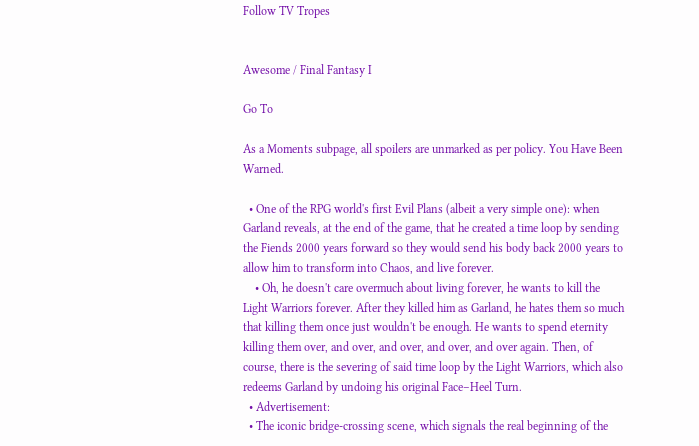Follow TV Tropes


Awesome / Final Fantasy I

Go To

As a Moments subpage, all spoilers are unmarked as per policy. You Have Been Warned.

  • One of the RPG world's first Evil Plans (albeit a very simple one): when Garland reveals, at the end of the game, that he created a time loop by sending the Fiends 2000 years forward so they would send his body back 2000 years to allow him to transform into Chaos, and live forever.
    • Oh, he doesn't care overmuch about living forever, he wants to kill the Light Warriors forever. After they killed him as Garland, he hates them so much that killing them once just wouldn't be enough. He wants to spend eternity killing them over, and over, and over, and over, and over again. Then, of course, there is the severing of said time loop by the Light Warriors, which also redeems Garland by undoing his original Face–Heel Turn.
  • Advertisement:
  • The iconic bridge-crossing scene, which signals the real beginning of the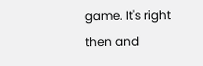game. It's right then and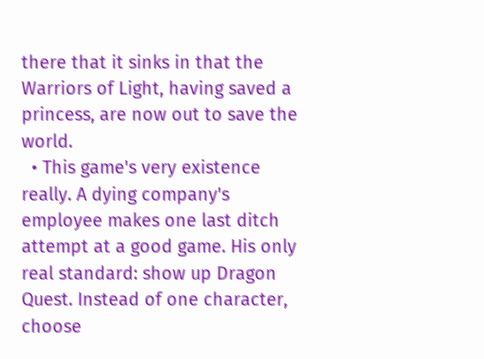there that it sinks in that the Warriors of Light, having saved a princess, are now out to save the world.
  • This game's very existence really. A dying company's employee makes one last ditch attempt at a good game. His only real standard: show up Dragon Quest. Instead of one character, choose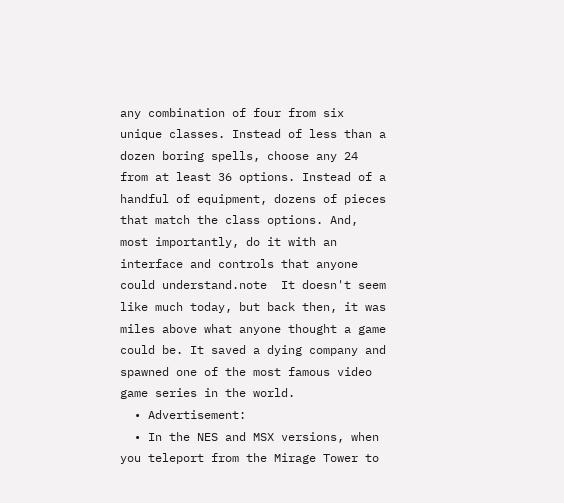any combination of four from six unique classes. Instead of less than a dozen boring spells, choose any 24 from at least 36 options. Instead of a handful of equipment, dozens of pieces that match the class options. And, most importantly, do it with an interface and controls that anyone could understand.note  It doesn't seem like much today, but back then, it was miles above what anyone thought a game could be. It saved a dying company and spawned one of the most famous video game series in the world.
  • Advertisement:
  • In the NES and MSX versions, when you teleport from the Mirage Tower to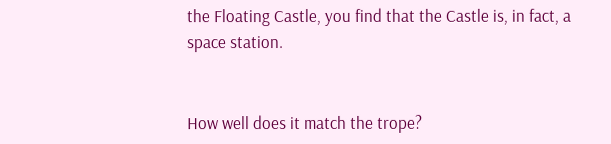the Floating Castle, you find that the Castle is, in fact, a space station.


How well does it match the trope?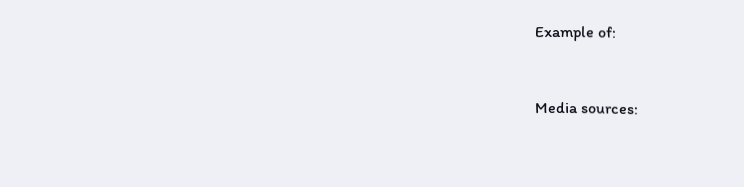Example of:


Media sources: